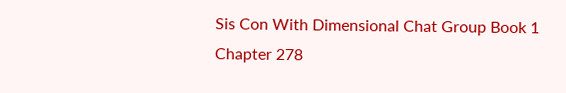Sis Con With Dimensional Chat Group Book 1 Chapter 278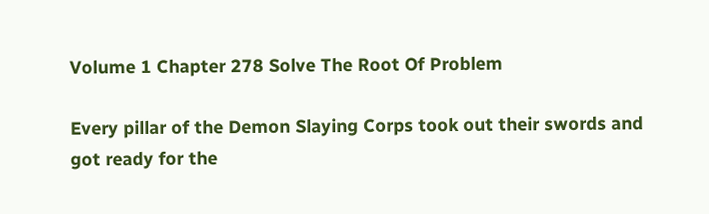Volume 1 Chapter 278 Solve The Root Of Problem

Every pillar of the Demon Slaying Corps took out their swords and got ready for the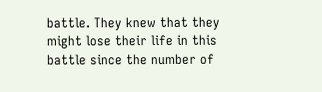battle. They knew that they might lose their life in this battle since the number of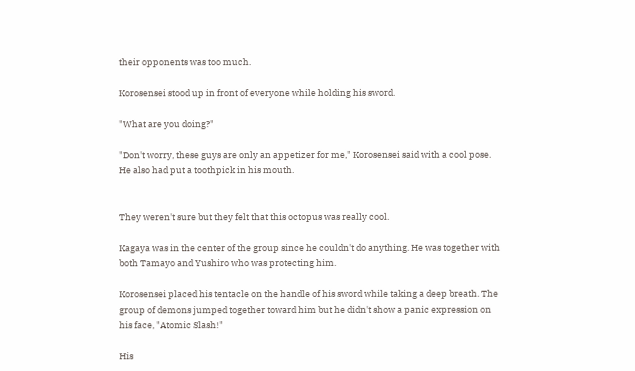their opponents was too much.

Korosensei stood up in front of everyone while holding his sword.

"What are you doing?"

"Don't worry, these guys are only an appetizer for me," Korosensei said with a cool pose. He also had put a toothpick in his mouth.


They weren't sure but they felt that this octopus was really cool.

Kagaya was in the center of the group since he couldn't do anything. He was together with both Tamayo and Yushiro who was protecting him.

Korosensei placed his tentacle on the handle of his sword while taking a deep breath. The group of demons jumped together toward him but he didn't show a panic expression on his face, "Atomic Slash!"

His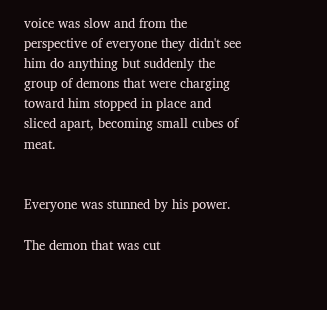voice was slow and from the perspective of everyone they didn't see him do anything but suddenly the group of demons that were charging toward him stopped in place and sliced apart, becoming small cubes of meat.


Everyone was stunned by his power.

The demon that was cut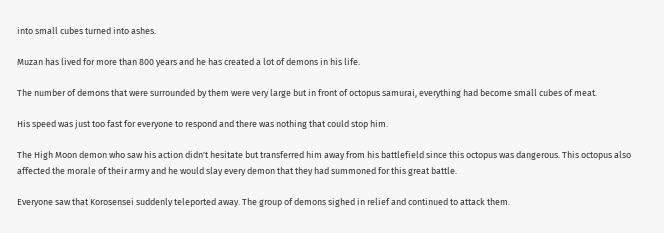into small cubes turned into ashes.

Muzan has lived for more than 800 years and he has created a lot of demons in his life.

The number of demons that were surrounded by them were very large but in front of octopus samurai, everything had become small cubes of meat.

His speed was just too fast for everyone to respond and there was nothing that could stop him.

The High Moon demon who saw his action didn't hesitate but transferred him away from his battlefield since this octopus was dangerous. This octopus also affected the morale of their army and he would slay every demon that they had summoned for this great battle.

Everyone saw that Korosensei suddenly teleported away. The group of demons sighed in relief and continued to attack them.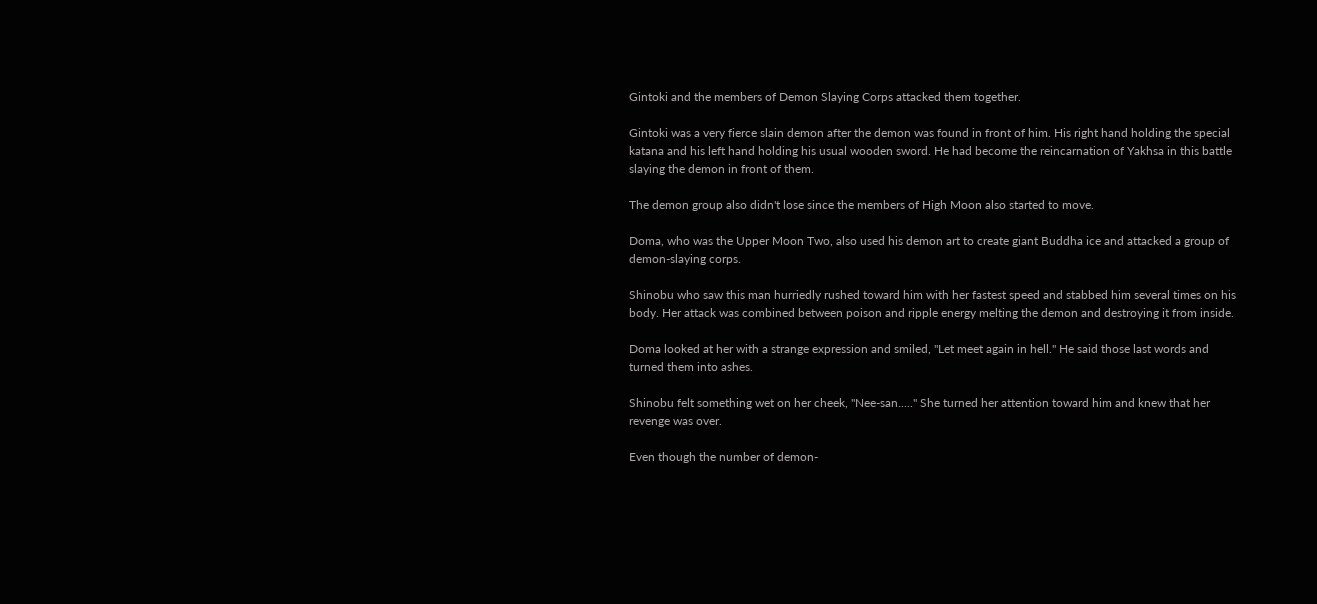Gintoki and the members of Demon Slaying Corps attacked them together.

Gintoki was a very fierce slain demon after the demon was found in front of him. His right hand holding the special katana and his left hand holding his usual wooden sword. He had become the reincarnation of Yakhsa in this battle slaying the demon in front of them.

The demon group also didn't lose since the members of High Moon also started to move.

Doma, who was the Upper Moon Two, also used his demon art to create giant Buddha ice and attacked a group of demon-slaying corps.

Shinobu who saw this man hurriedly rushed toward him with her fastest speed and stabbed him several times on his body. Her attack was combined between poison and ripple energy melting the demon and destroying it from inside.

Doma looked at her with a strange expression and smiled, "Let meet again in hell." He said those last words and turned them into ashes.

Shinobu felt something wet on her cheek, "Nee-san....." She turned her attention toward him and knew that her revenge was over.

Even though the number of demon-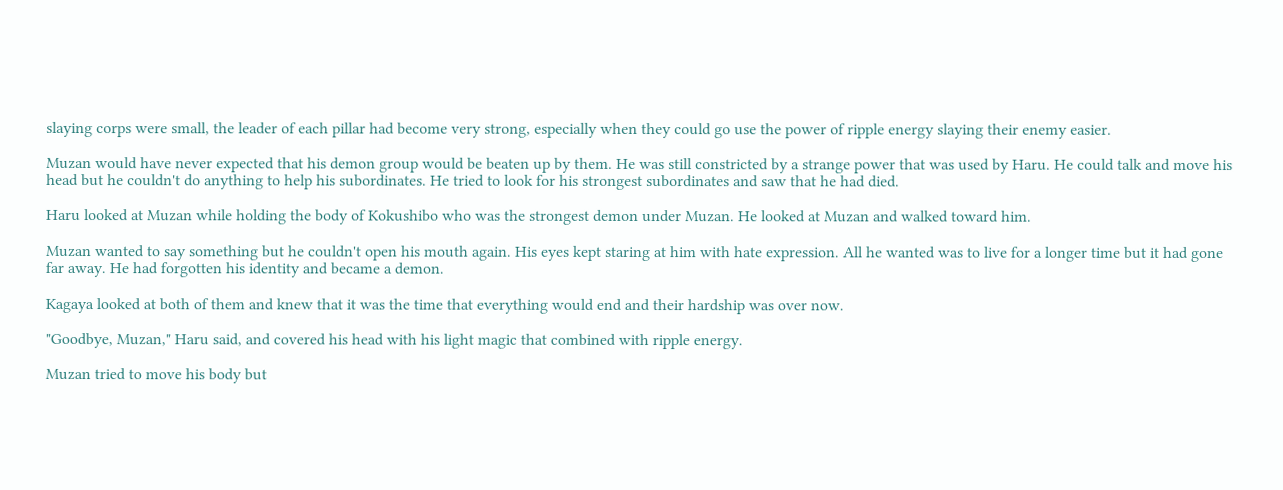slaying corps were small, the leader of each pillar had become very strong, especially when they could go use the power of ripple energy slaying their enemy easier.

Muzan would have never expected that his demon group would be beaten up by them. He was still constricted by a strange power that was used by Haru. He could talk and move his head but he couldn't do anything to help his subordinates. He tried to look for his strongest subordinates and saw that he had died.

Haru looked at Muzan while holding the body of Kokushibo who was the strongest demon under Muzan. He looked at Muzan and walked toward him.

Muzan wanted to say something but he couldn't open his mouth again. His eyes kept staring at him with hate expression. All he wanted was to live for a longer time but it had gone far away. He had forgotten his identity and became a demon.

Kagaya looked at both of them and knew that it was the time that everything would end and their hardship was over now.

"Goodbye, Muzan," Haru said, and covered his head with his light magic that combined with ripple energy.

Muzan tried to move his body but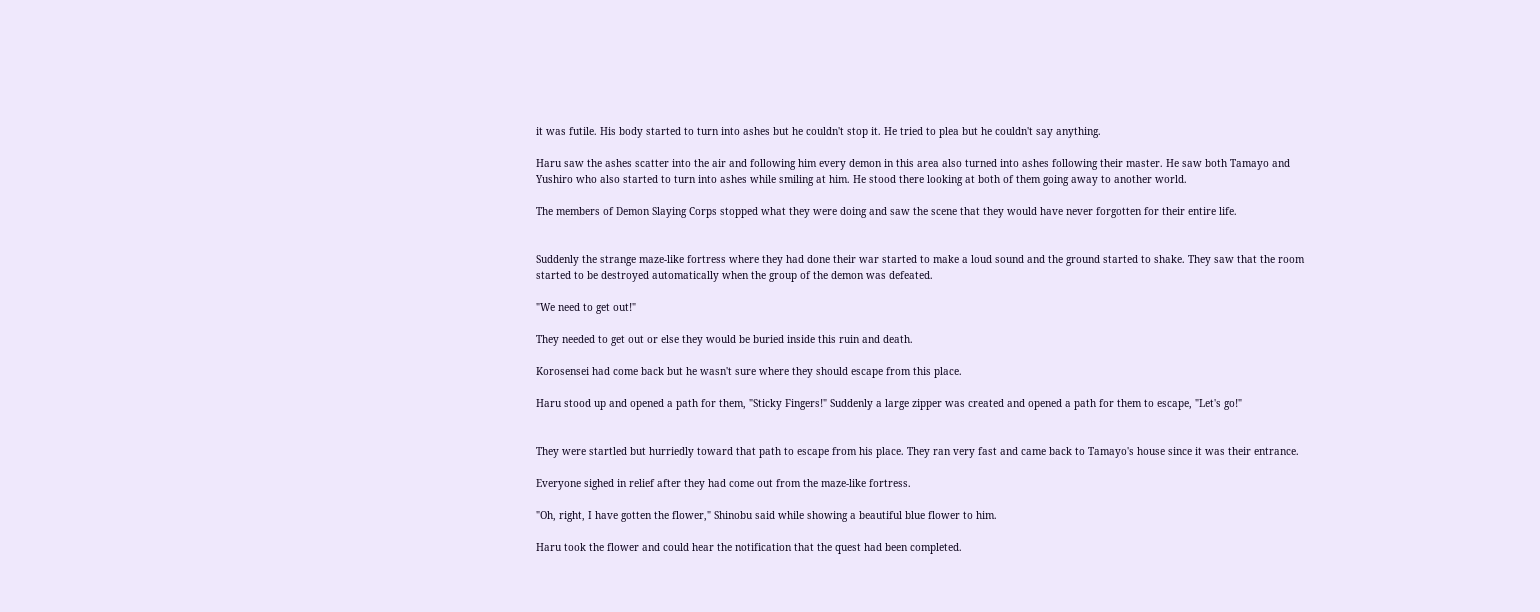it was futile. His body started to turn into ashes but he couldn't stop it. He tried to plea but he couldn't say anything.

Haru saw the ashes scatter into the air and following him every demon in this area also turned into ashes following their master. He saw both Tamayo and Yushiro who also started to turn into ashes while smiling at him. He stood there looking at both of them going away to another world.

The members of Demon Slaying Corps stopped what they were doing and saw the scene that they would have never forgotten for their entire life.


Suddenly the strange maze-like fortress where they had done their war started to make a loud sound and the ground started to shake. They saw that the room started to be destroyed automatically when the group of the demon was defeated.

"We need to get out!"

They needed to get out or else they would be buried inside this ruin and death.

Korosensei had come back but he wasn't sure where they should escape from this place.

Haru stood up and opened a path for them, "Sticky Fingers!" Suddenly a large zipper was created and opened a path for them to escape, "Let's go!"


They were startled but hurriedly toward that path to escape from his place. They ran very fast and came back to Tamayo's house since it was their entrance.

Everyone sighed in relief after they had come out from the maze-like fortress.

"Oh, right, I have gotten the flower," Shinobu said while showing a beautiful blue flower to him.

Haru took the flower and could hear the notification that the quest had been completed.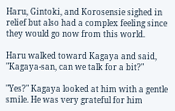Haru, Gintoki, and Korosensie sighed in relief but also had a complex feeling since they would go now from this world.

Haru walked toward Kagaya and said, "Kagaya-san, can we talk for a bit?"

"Yes?" Kagaya looked at him with a gentle smile. He was very grateful for him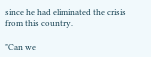since he had eliminated the crisis from this country.

"Can we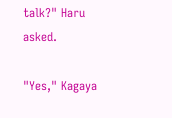talk?" Haru asked.

"Yes," Kagaya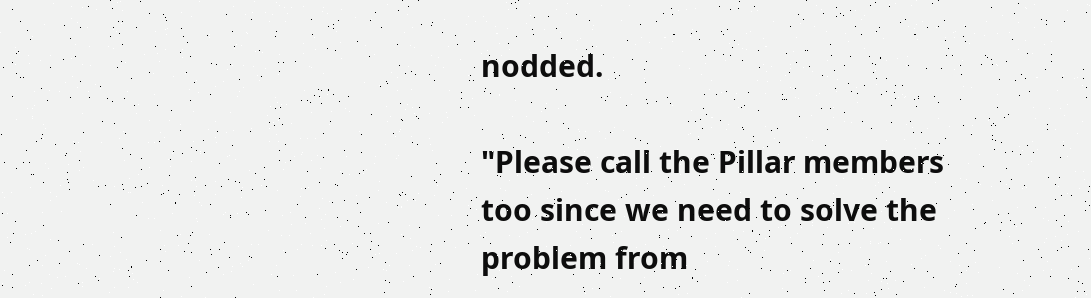nodded.

"Please call the Pillar members too since we need to solve the problem from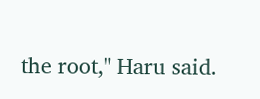the root," Haru said.